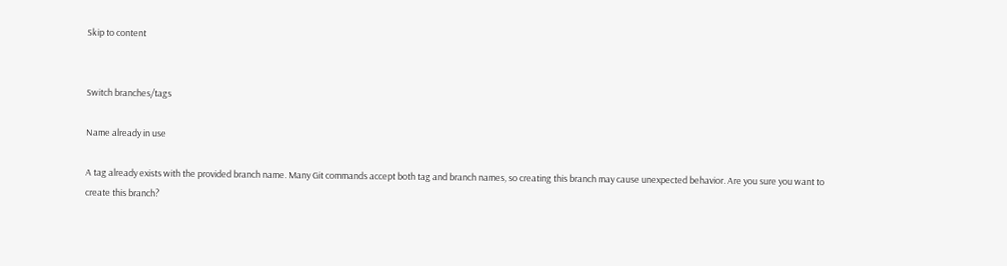Skip to content


Switch branches/tags

Name already in use

A tag already exists with the provided branch name. Many Git commands accept both tag and branch names, so creating this branch may cause unexpected behavior. Are you sure you want to create this branch?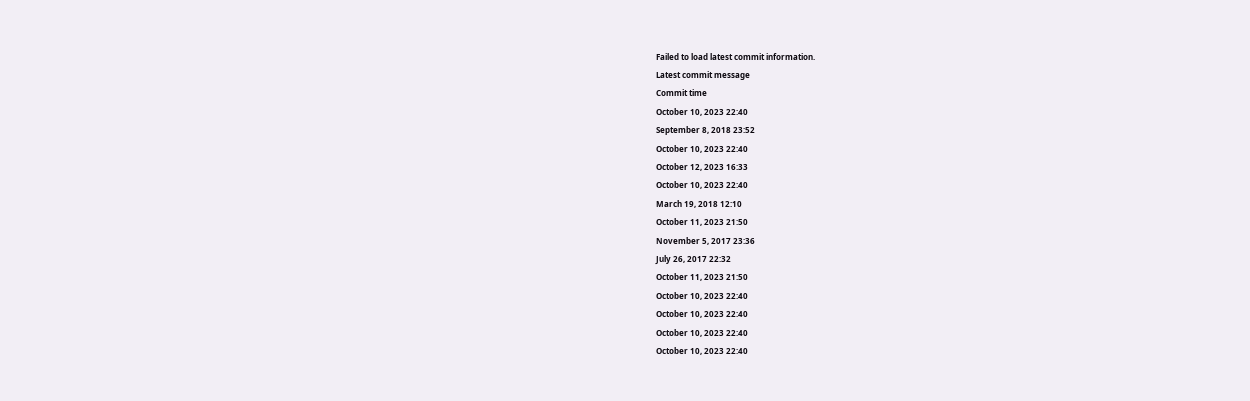Failed to load latest commit information.
Latest commit message
Commit time
October 10, 2023 22:40
September 8, 2018 23:52
October 10, 2023 22:40
October 12, 2023 16:33
October 10, 2023 22:40
March 19, 2018 12:10
October 11, 2023 21:50
November 5, 2017 23:36
July 26, 2017 22:32
October 11, 2023 21:50
October 10, 2023 22:40
October 10, 2023 22:40
October 10, 2023 22:40
October 10, 2023 22:40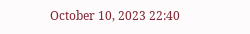October 10, 2023 22:40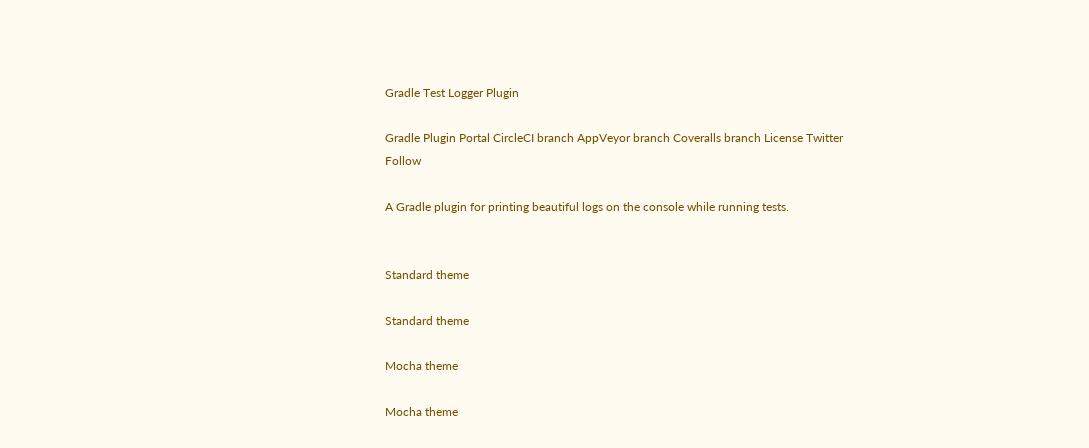Gradle Test Logger Plugin

Gradle Plugin Portal CircleCI branch AppVeyor branch Coveralls branch License Twitter Follow

A Gradle plugin for printing beautiful logs on the console while running tests.


Standard theme

Standard theme

Mocha theme

Mocha theme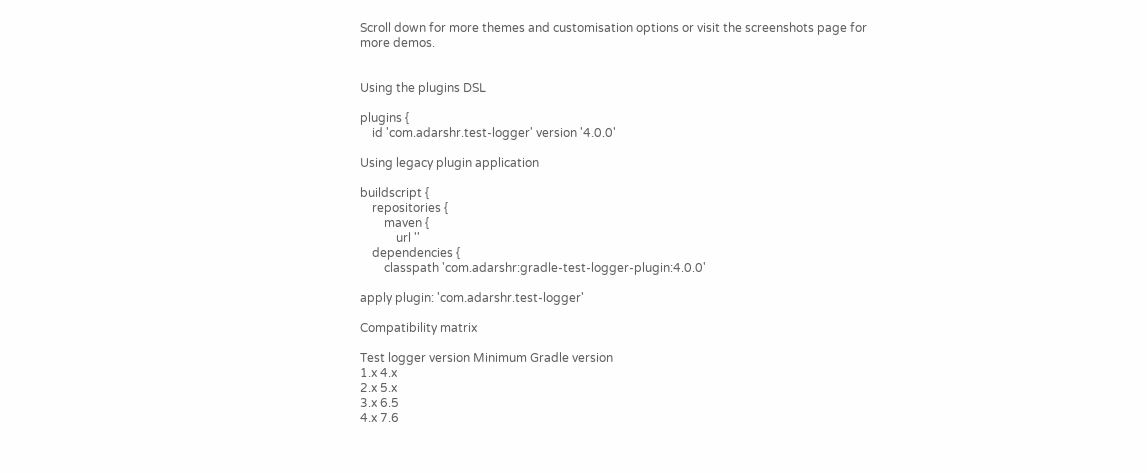Scroll down for more themes and customisation options or visit the screenshots page for more demos.


Using the plugins DSL

plugins {
    id 'com.adarshr.test-logger' version '4.0.0'

Using legacy plugin application

buildscript {
    repositories {
        maven {
            url ''
    dependencies {
        classpath 'com.adarshr:gradle-test-logger-plugin:4.0.0'

apply plugin: 'com.adarshr.test-logger'

Compatibility matrix

Test logger version Minimum Gradle version
1.x 4.x
2.x 5.x
3.x 6.5
4.x 7.6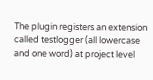The plugin registers an extension called testlogger (all lowercase and one word) at project level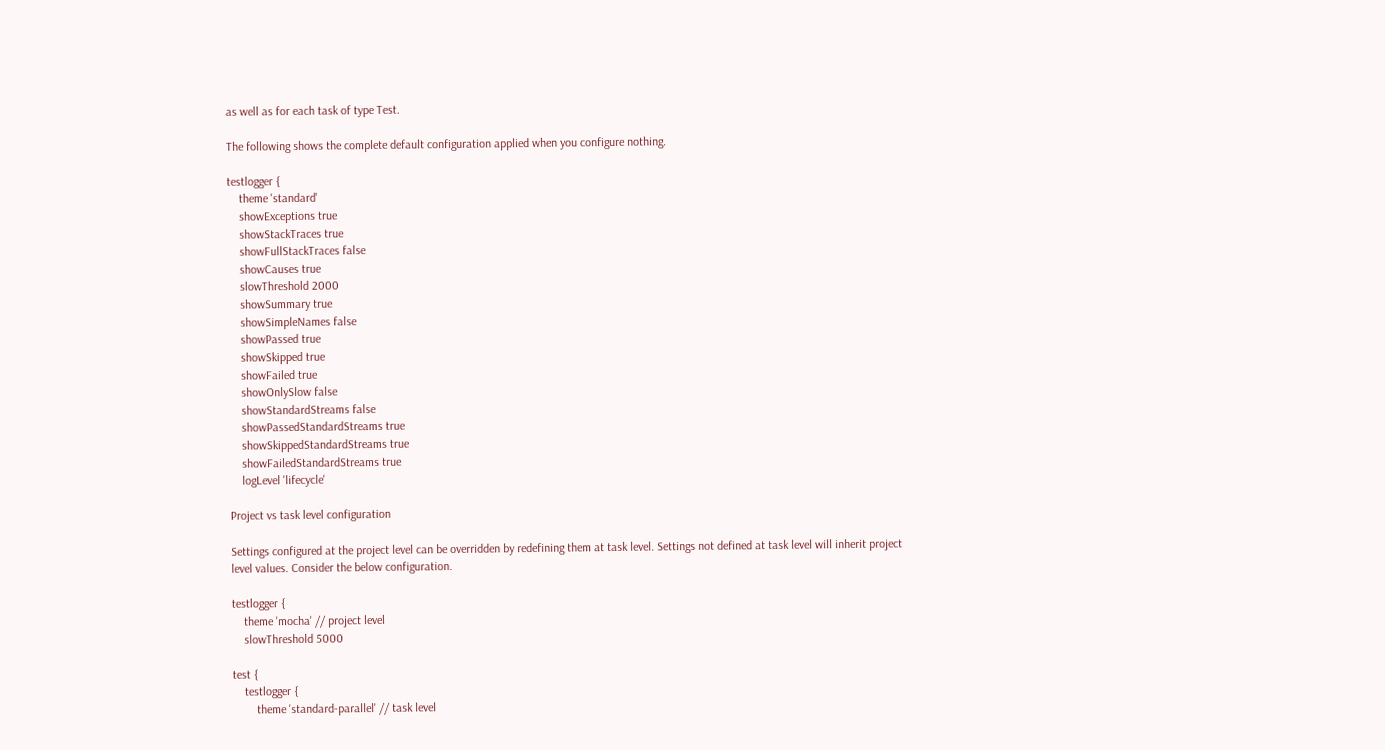as well as for each task of type Test.

The following shows the complete default configuration applied when you configure nothing.

testlogger {
    theme 'standard'
    showExceptions true
    showStackTraces true
    showFullStackTraces false
    showCauses true
    slowThreshold 2000
    showSummary true
    showSimpleNames false
    showPassed true
    showSkipped true
    showFailed true
    showOnlySlow false
    showStandardStreams false
    showPassedStandardStreams true
    showSkippedStandardStreams true
    showFailedStandardStreams true
    logLevel 'lifecycle'

Project vs task level configuration

Settings configured at the project level can be overridden by redefining them at task level. Settings not defined at task level will inherit project level values. Consider the below configuration.

testlogger {
    theme 'mocha' // project level
    slowThreshold 5000

test {
    testlogger {
        theme 'standard-parallel' // task level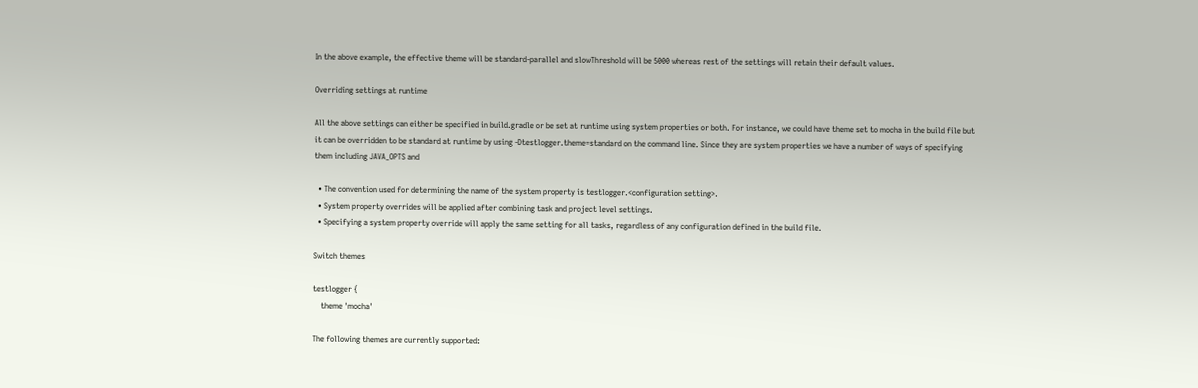In the above example, the effective theme will be standard-parallel and slowThreshold will be 5000 whereas rest of the settings will retain their default values.

Overriding settings at runtime

All the above settings can either be specified in build.gradle or be set at runtime using system properties or both. For instance, we could have theme set to mocha in the build file but it can be overridden to be standard at runtime by using -Dtestlogger.theme=standard on the command line. Since they are system properties we have a number of ways of specifying them including JAVA_OPTS and

  • The convention used for determining the name of the system property is testlogger.<configuration setting>.
  • System property overrides will be applied after combining task and project level settings.
  • Specifying a system property override will apply the same setting for all tasks, regardless of any configuration defined in the build file.

Switch themes

testlogger {
    theme 'mocha'

The following themes are currently supported: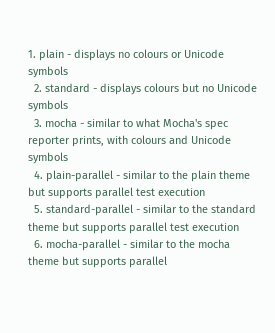1. plain - displays no colours or Unicode symbols
  2. standard - displays colours but no Unicode symbols
  3. mocha - similar to what Mocha's spec reporter prints, with colours and Unicode symbols
  4. plain-parallel - similar to the plain theme but supports parallel test execution
  5. standard-parallel - similar to the standard theme but supports parallel test execution
  6. mocha-parallel - similar to the mocha theme but supports parallel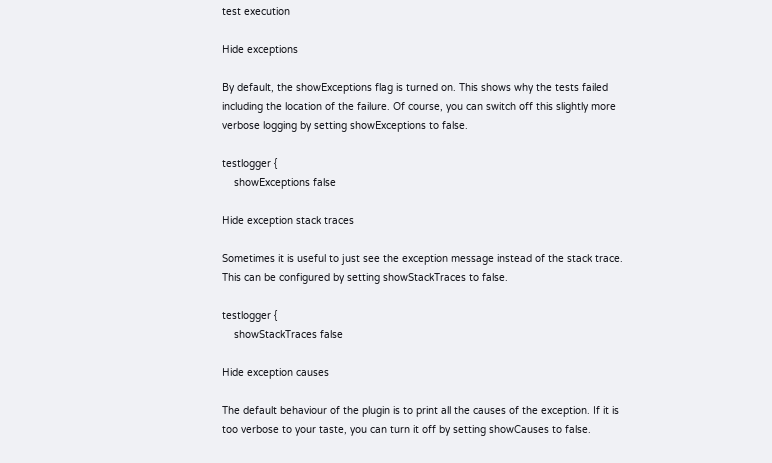test execution

Hide exceptions

By default, the showExceptions flag is turned on. This shows why the tests failed including the location of the failure. Of course, you can switch off this slightly more verbose logging by setting showExceptions to false.

testlogger {
    showExceptions false

Hide exception stack traces

Sometimes it is useful to just see the exception message instead of the stack trace. This can be configured by setting showStackTraces to false.

testlogger {
    showStackTraces false

Hide exception causes

The default behaviour of the plugin is to print all the causes of the exception. If it is too verbose to your taste, you can turn it off by setting showCauses to false.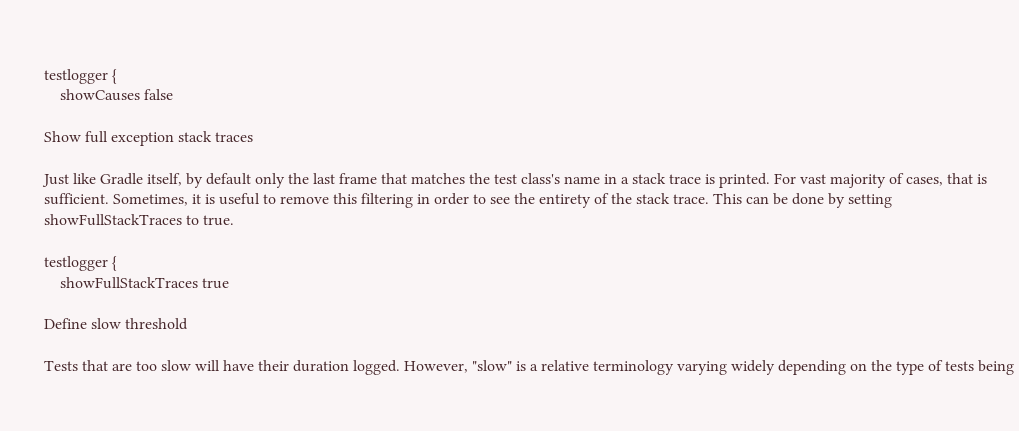testlogger {
    showCauses false

Show full exception stack traces

Just like Gradle itself, by default only the last frame that matches the test class's name in a stack trace is printed. For vast majority of cases, that is sufficient. Sometimes, it is useful to remove this filtering in order to see the entirety of the stack trace. This can be done by setting showFullStackTraces to true.

testlogger {
    showFullStackTraces true

Define slow threshold

Tests that are too slow will have their duration logged. However, "slow" is a relative terminology varying widely depending on the type of tests being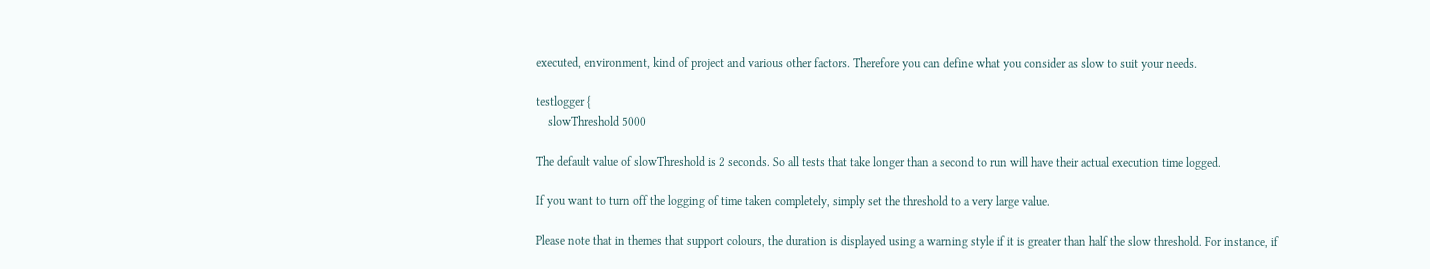executed, environment, kind of project and various other factors. Therefore you can define what you consider as slow to suit your needs.

testlogger {
    slowThreshold 5000

The default value of slowThreshold is 2 seconds. So all tests that take longer than a second to run will have their actual execution time logged.

If you want to turn off the logging of time taken completely, simply set the threshold to a very large value.

Please note that in themes that support colours, the duration is displayed using a warning style if it is greater than half the slow threshold. For instance, if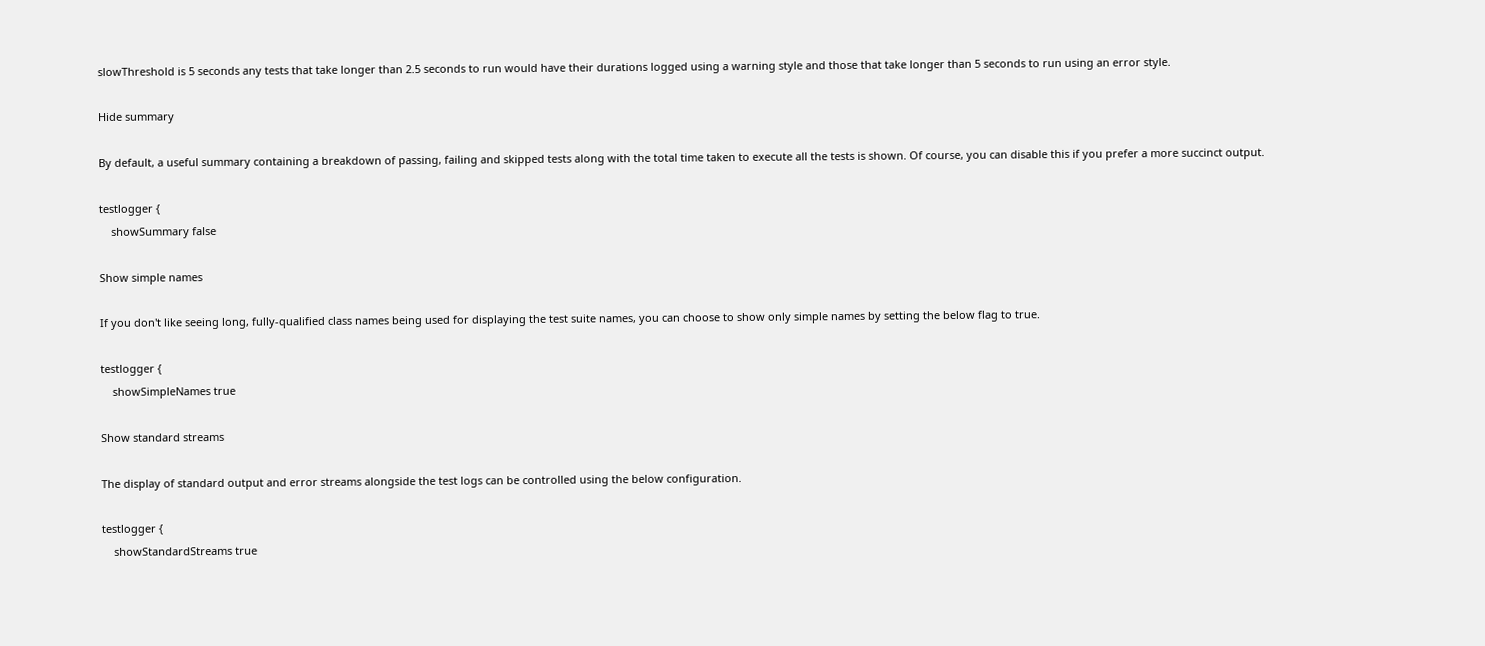slowThreshold is 5 seconds any tests that take longer than 2.5 seconds to run would have their durations logged using a warning style and those that take longer than 5 seconds to run using an error style.

Hide summary

By default, a useful summary containing a breakdown of passing, failing and skipped tests along with the total time taken to execute all the tests is shown. Of course, you can disable this if you prefer a more succinct output.

testlogger {
    showSummary false

Show simple names

If you don't like seeing long, fully-qualified class names being used for displaying the test suite names, you can choose to show only simple names by setting the below flag to true.

testlogger {
    showSimpleNames true

Show standard streams

The display of standard output and error streams alongside the test logs can be controlled using the below configuration.

testlogger {
    showStandardStreams true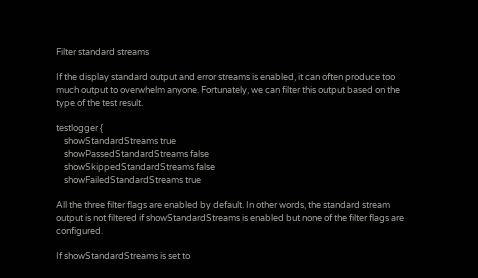Filter standard streams

If the display standard output and error streams is enabled, it can often produce too much output to overwhelm anyone. Fortunately, we can filter this output based on the type of the test result.

testlogger {
    showStandardStreams true
    showPassedStandardStreams false
    showSkippedStandardStreams false
    showFailedStandardStreams true

All the three filter flags are enabled by default. In other words, the standard stream output is not filtered if showStandardStreams is enabled but none of the filter flags are configured.

If showStandardStreams is set to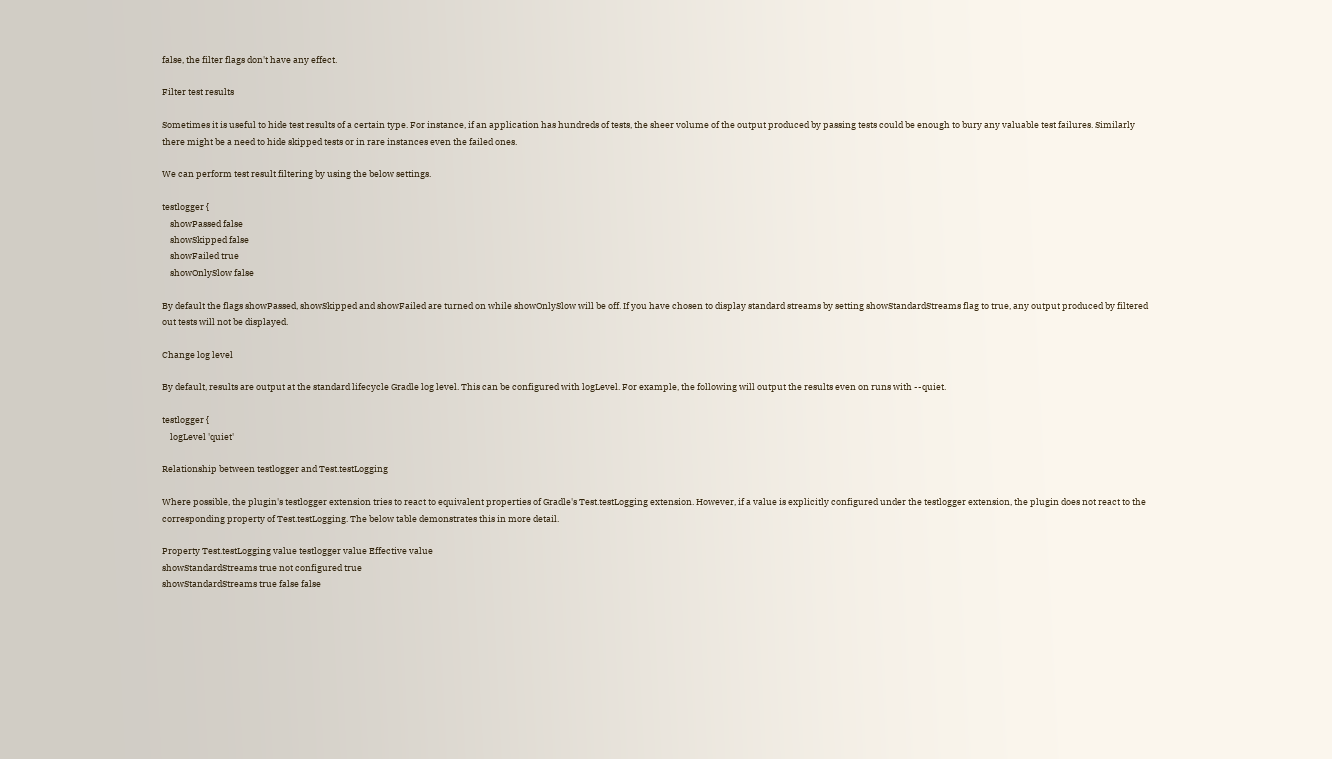false, the filter flags don't have any effect.

Filter test results

Sometimes it is useful to hide test results of a certain type. For instance, if an application has hundreds of tests, the sheer volume of the output produced by passing tests could be enough to bury any valuable test failures. Similarly there might be a need to hide skipped tests or in rare instances even the failed ones.

We can perform test result filtering by using the below settings.

testlogger {
    showPassed false
    showSkipped false
    showFailed true
    showOnlySlow false

By default the flags showPassed, showSkipped and showFailed are turned on while showOnlySlow will be off. If you have chosen to display standard streams by setting showStandardStreams flag to true, any output produced by filtered out tests will not be displayed.

Change log level

By default, results are output at the standard lifecycle Gradle log level. This can be configured with logLevel. For example, the following will output the results even on runs with --quiet.

testlogger {
    logLevel 'quiet'

Relationship between testlogger and Test.testLogging

Where possible, the plugin's testlogger extension tries to react to equivalent properties of Gradle's Test.testLogging extension. However, if a value is explicitly configured under the testlogger extension, the plugin does not react to the corresponding property of Test.testLogging. The below table demonstrates this in more detail.

Property Test.testLogging value testlogger value Effective value
showStandardStreams true not configured true
showStandardStreams true false false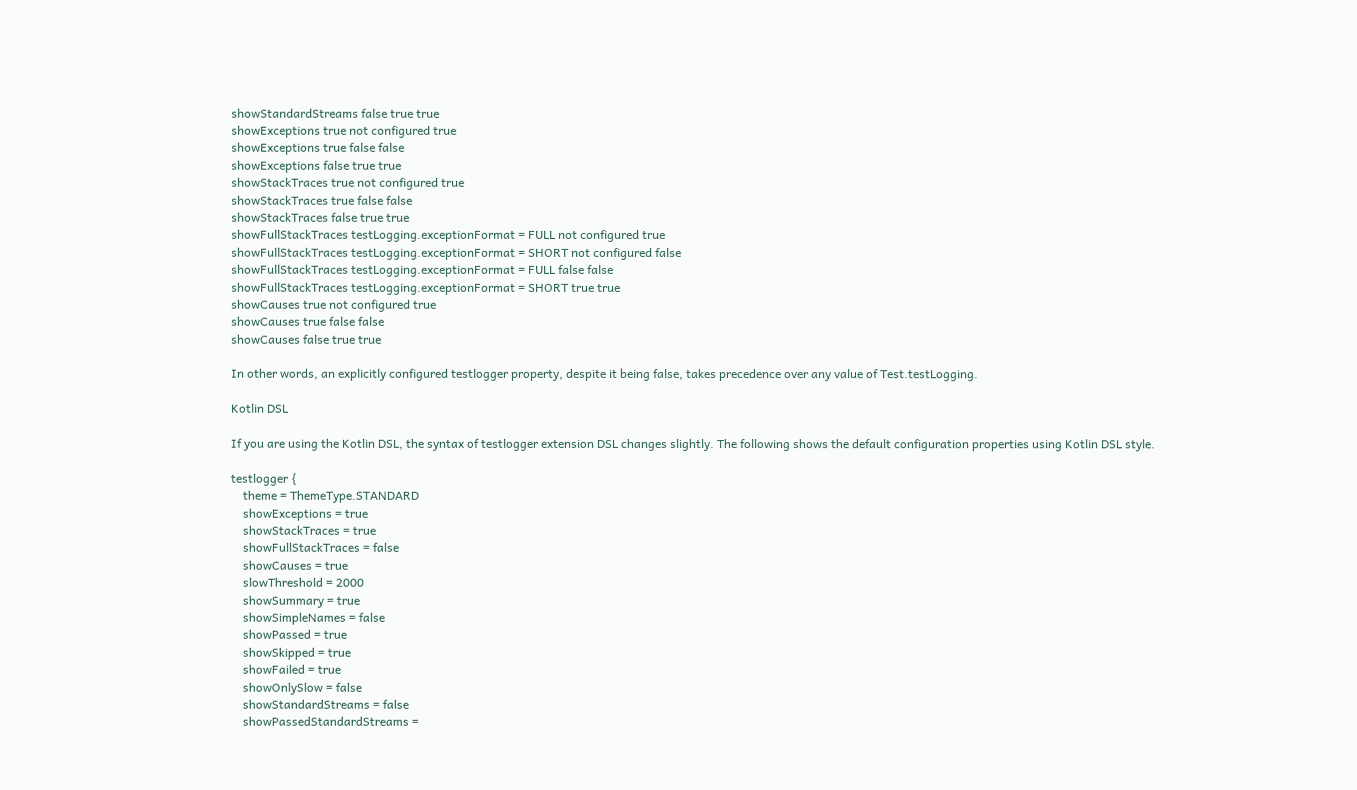showStandardStreams false true true
showExceptions true not configured true
showExceptions true false false
showExceptions false true true
showStackTraces true not configured true
showStackTraces true false false
showStackTraces false true true
showFullStackTraces testLogging.exceptionFormat = FULL not configured true
showFullStackTraces testLogging.exceptionFormat = SHORT not configured false
showFullStackTraces testLogging.exceptionFormat = FULL false false
showFullStackTraces testLogging.exceptionFormat = SHORT true true
showCauses true not configured true
showCauses true false false
showCauses false true true

In other words, an explicitly configured testlogger property, despite it being false, takes precedence over any value of Test.testLogging.

Kotlin DSL

If you are using the Kotlin DSL, the syntax of testlogger extension DSL changes slightly. The following shows the default configuration properties using Kotlin DSL style.

testlogger {
    theme = ThemeType.STANDARD
    showExceptions = true
    showStackTraces = true
    showFullStackTraces = false
    showCauses = true
    slowThreshold = 2000
    showSummary = true
    showSimpleNames = false
    showPassed = true
    showSkipped = true
    showFailed = true
    showOnlySlow = false
    showStandardStreams = false
    showPassedStandardStreams =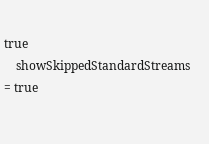true
    showSkippedStandardStreams = true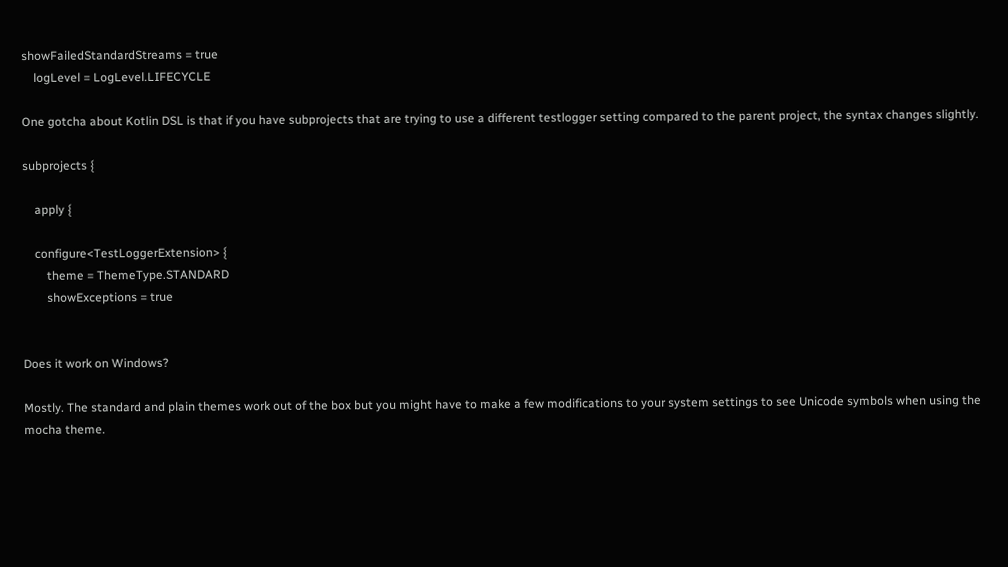showFailedStandardStreams = true
    logLevel = LogLevel.LIFECYCLE

One gotcha about Kotlin DSL is that if you have subprojects that are trying to use a different testlogger setting compared to the parent project, the syntax changes slightly.

subprojects {

    apply {

    configure<TestLoggerExtension> {
        theme = ThemeType.STANDARD
        showExceptions = true


Does it work on Windows?

Mostly. The standard and plain themes work out of the box but you might have to make a few modifications to your system settings to see Unicode symbols when using the mocha theme.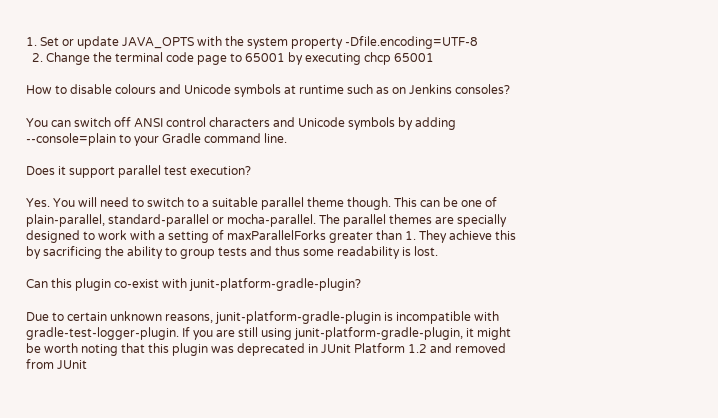1. Set or update JAVA_OPTS with the system property -Dfile.encoding=UTF-8
  2. Change the terminal code page to 65001 by executing chcp 65001

How to disable colours and Unicode symbols at runtime such as on Jenkins consoles?

You can switch off ANSI control characters and Unicode symbols by adding --console=plain to your Gradle command line.

Does it support parallel test execution?

Yes. You will need to switch to a suitable parallel theme though. This can be one of plain-parallel, standard-parallel or mocha-parallel. The parallel themes are specially designed to work with a setting of maxParallelForks greater than 1. They achieve this by sacrificing the ability to group tests and thus some readability is lost.

Can this plugin co-exist with junit-platform-gradle-plugin?

Due to certain unknown reasons, junit-platform-gradle-plugin is incompatible with gradle-test-logger-plugin. If you are still using junit-platform-gradle-plugin, it might be worth noting that this plugin was deprecated in JUnit Platform 1.2 and removed from JUnit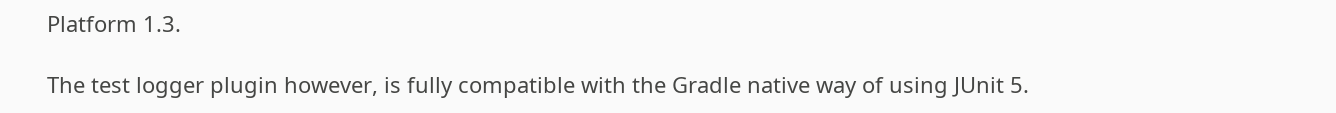Platform 1.3.

The test logger plugin however, is fully compatible with the Gradle native way of using JUnit 5.